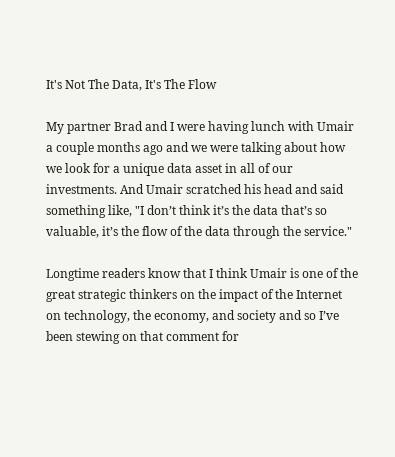It's Not The Data, It's The Flow

My partner Brad and I were having lunch with Umair a couple months ago and we were talking about how we look for a unique data asset in all of our investments. And Umair scratched his head and said something like, "I don’t think it’s the data that’s so valuable, it’s the flow of the data through the service."

Longtime readers know that I think Umair is one of the great strategic thinkers on the impact of the Internet on technology, the economy, and society and so I’ve been stewing on that comment for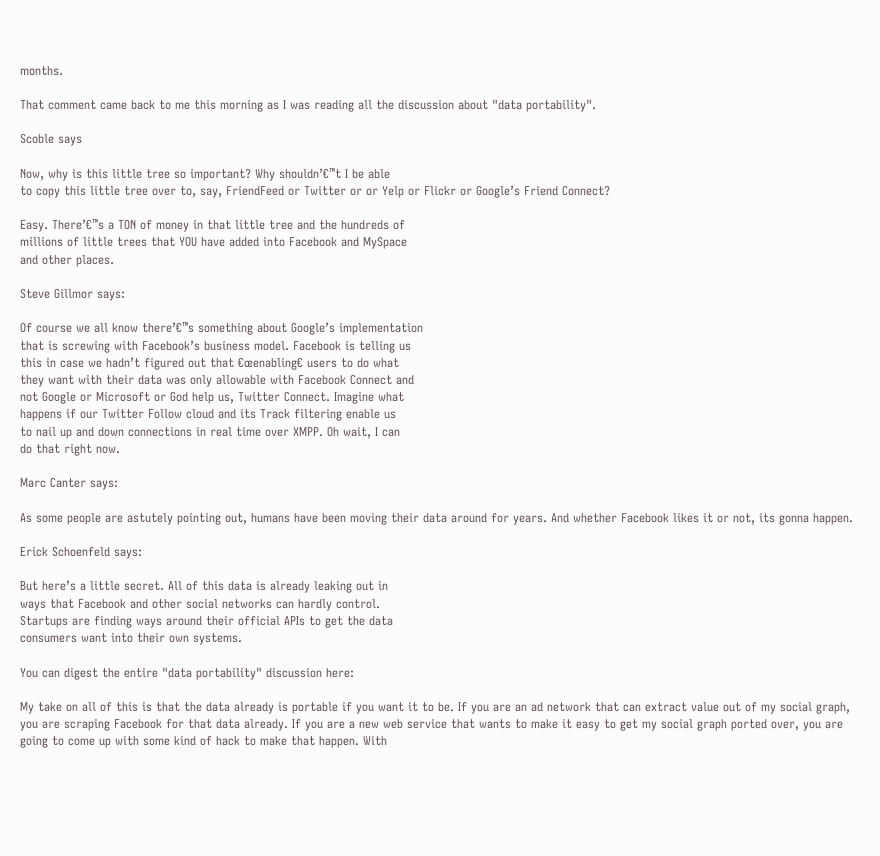months.

That comment came back to me this morning as I was reading all the discussion about "data portability".

Scoble says

Now, why is this little tree so important? Why shouldn’€™t I be able
to copy this little tree over to, say, FriendFeed or Twitter or or Yelp or Flickr or Google’s Friend Connect?

Easy. There’€™s a TON of money in that little tree and the hundreds of
millions of little trees that YOU have added into Facebook and MySpace
and other places.

Steve Gillmor says:

Of course we all know there’€™s something about Google’s implementation
that is screwing with Facebook’s business model. Facebook is telling us
this in case we hadn’t figured out that €œenabling€ users to do what
they want with their data was only allowable with Facebook Connect and
not Google or Microsoft or God help us, Twitter Connect. Imagine what
happens if our Twitter Follow cloud and its Track filtering enable us
to nail up and down connections in real time over XMPP. Oh wait, I can
do that right now.

Marc Canter says:

As some people are astutely pointing out, humans have been moving their data around for years. And whether Facebook likes it or not, its gonna happen.

Erick Schoenfeld says:

But here’s a little secret. All of this data is already leaking out in
ways that Facebook and other social networks can hardly control.
Startups are finding ways around their official APIs to get the data
consumers want into their own systems.

You can digest the entire "data portability" discussion here:

My take on all of this is that the data already is portable if you want it to be. If you are an ad network that can extract value out of my social graph, you are scraping Facebook for that data already. If you are a new web service that wants to make it easy to get my social graph ported over, you are going to come up with some kind of hack to make that happen. With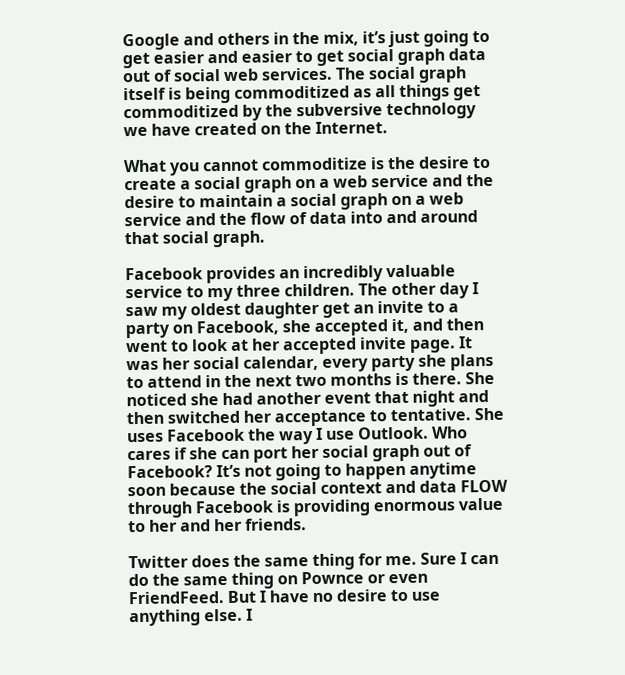Google and others in the mix, it’s just going to get easier and easier to get social graph data out of social web services. The social graph itself is being commoditized as all things get commoditized by the subversive technology we have created on the Internet.

What you cannot commoditize is the desire to create a social graph on a web service and the desire to maintain a social graph on a web service and the flow of data into and around that social graph.

Facebook provides an incredibly valuable service to my three children. The other day I saw my oldest daughter get an invite to a party on Facebook, she accepted it, and then went to look at her accepted invite page. It was her social calendar, every party she plans to attend in the next two months is there. She noticed she had another event that night and then switched her acceptance to tentative. She uses Facebook the way I use Outlook. Who cares if she can port her social graph out of Facebook? It’s not going to happen anytime soon because the social context and data FLOW through Facebook is providing enormous value to her and her friends.

Twitter does the same thing for me. Sure I can do the same thing on Pownce or even FriendFeed. But I have no desire to use anything else. I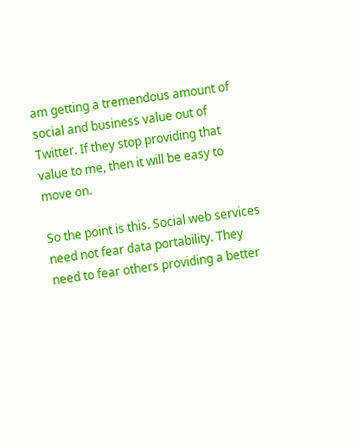am getting a tremendous amount of social and business value out of Twitter. If they stop providing that value to me, then it will be easy to move on.

So the point is this. Social web services need not fear data portability. They need to fear others providing a better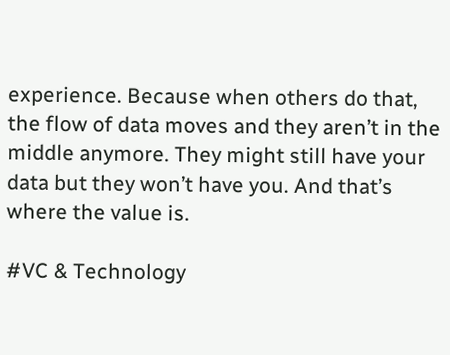experience. Because when others do that, the flow of data moves and they aren’t in the middle anymore. They might still have your data but they won’t have you. And that’s where the value is.

#VC & Technology